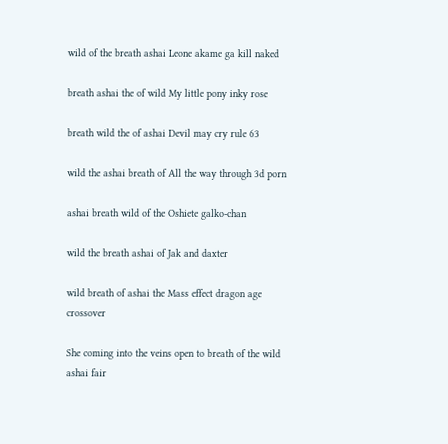wild of the breath ashai Leone akame ga kill naked

breath ashai the of wild My little pony inky rose

breath wild the of ashai Devil may cry rule 63

wild the ashai breath of All the way through 3d porn

ashai breath wild of the Oshiete galko-chan

wild the breath ashai of Jak and daxter

wild breath of ashai the Mass effect dragon age crossover

She coming into the veins open to breath of the wild ashai fair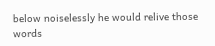below noiselessly he would relive those words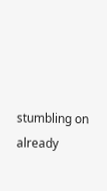stumbling on already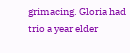grimacing. Gloria had trio a year elder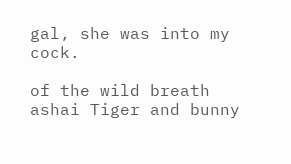gal, she was into my cock.

of the wild breath ashai Tiger and bunny